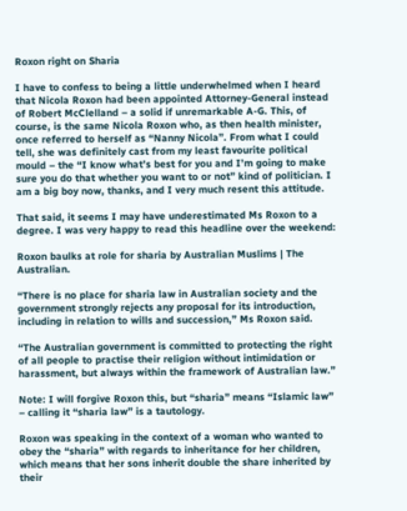Roxon right on Sharia

I have to confess to being a little underwhelmed when I heard that Nicola Roxon had been appointed Attorney-General instead of Robert McClelland – a solid if unremarkable A-G. This, of course, is the same Nicola Roxon who, as then health minister, once referred to herself as “Nanny Nicola”. From what I could tell, she was definitely cast from my least favourite political mould – the “I know what’s best for you and I’m going to make sure you do that whether you want to or not” kind of politician. I am a big boy now, thanks, and I very much resent this attitude.

That said, it seems I may have underestimated Ms Roxon to a degree. I was very happy to read this headline over the weekend:

Roxon baulks at role for sharia by Australian Muslims | The Australian.

“There is no place for sharia law in Australian society and the government strongly rejects any proposal for its introduction, including in relation to wills and succession,” Ms Roxon said.

“The Australian government is committed to protecting the right of all people to practise their religion without intimidation or harassment, but always within the framework of Australian law.”

Note: I will forgive Roxon this, but “sharia” means “Islamic law” – calling it “sharia law” is a tautology.

Roxon was speaking in the context of a woman who wanted to obey the “sharia” with regards to inheritance for her children, which means that her sons inherit double the share inherited by their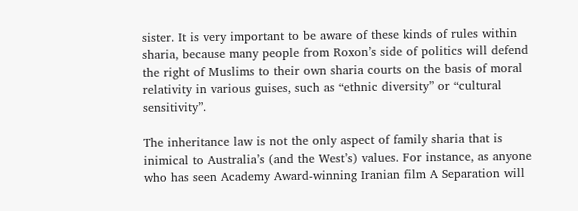sister. It is very important to be aware of these kinds of rules within sharia, because many people from Roxon’s side of politics will defend the right of Muslims to their own sharia courts on the basis of moral relativity in various guises, such as “ethnic diversity” or “cultural sensitivity”.

The inheritance law is not the only aspect of family sharia that is inimical to Australia’s (and the West’s) values. For instance, as anyone who has seen Academy Award-winning Iranian film A Separation will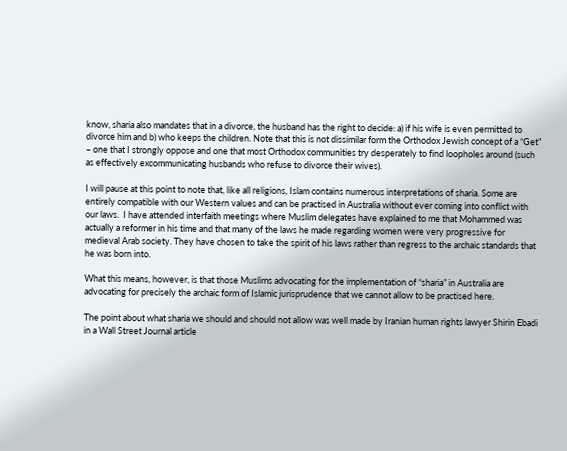know, sharia also mandates that in a divorce, the husband has the right to decide: a) if his wife is even permitted to divorce him and b) who keeps the children. Note that this is not dissimilar form the Orthodox Jewish concept of a “Get” – one that I strongly oppose and one that most Orthodox communities try desperately to find loopholes around (such as effectively excommunicating husbands who refuse to divorce their wives).

I will pause at this point to note that, like all religions, Islam contains numerous interpretations of sharia. Some are entirely compatible with our Western values and can be practised in Australia without ever coming into conflict with our laws.  I have attended interfaith meetings where Muslim delegates have explained to me that Mohammed was actually a reformer in his time and that many of the laws he made regarding women were very progressive for medieval Arab society. They have chosen to take the spirit of his laws rather than regress to the archaic standards that he was born into.

What this means, however, is that those Muslims advocating for the implementation of “sharia” in Australia are advocating for precisely the archaic form of Islamic jurisprudence that we cannot allow to be practised here.

The point about what sharia we should and should not allow was well made by Iranian human rights lawyer Shirin Ebadi in a Wall Street Journal article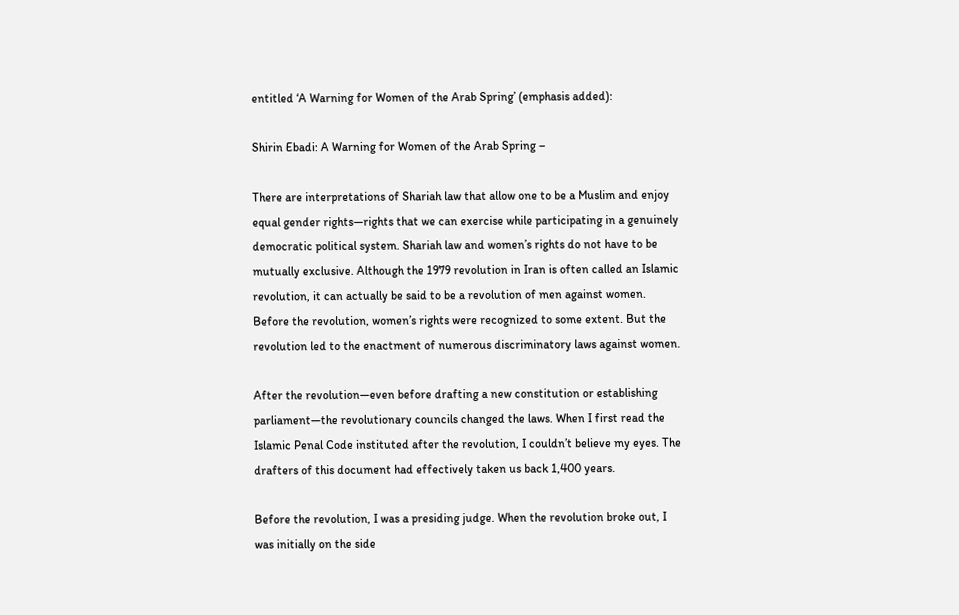entitled ‘A Warning for Women of the Arab Spring’ (emphasis added):

Shirin Ebadi: A Warning for Women of the Arab Spring –

There are interpretations of Shariah law that allow one to be a Muslim and enjoy equal gender rights—rights that we can exercise while participating in a genuinely democratic political system. Shariah law and women’s rights do not have to be mutually exclusive. Although the 1979 revolution in Iran is often called an Islamic revolution, it can actually be said to be a revolution of men against women. Before the revolution, women’s rights were recognized to some extent. But the revolution led to the enactment of numerous discriminatory laws against women.

After the revolution—even before drafting a new constitution or establishing parliament—the revolutionary councils changed the laws. When I first read the Islamic Penal Code instituted after the revolution, I couldn’t believe my eyes. The drafters of this document had effectively taken us back 1,400 years.

Before the revolution, I was a presiding judge. When the revolution broke out, I was initially on the side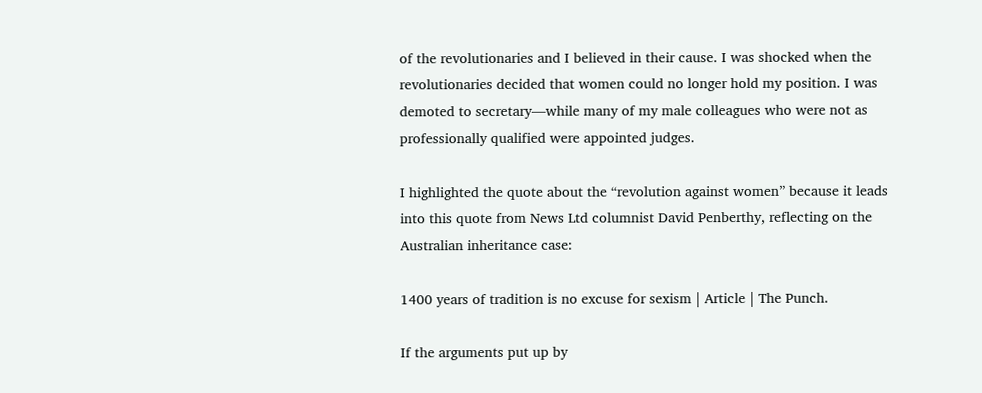of the revolutionaries and I believed in their cause. I was shocked when the revolutionaries decided that women could no longer hold my position. I was demoted to secretary—while many of my male colleagues who were not as professionally qualified were appointed judges.

I highlighted the quote about the “revolution against women” because it leads into this quote from News Ltd columnist David Penberthy, reflecting on the Australian inheritance case:

1400 years of tradition is no excuse for sexism | Article | The Punch.

If the arguments put up by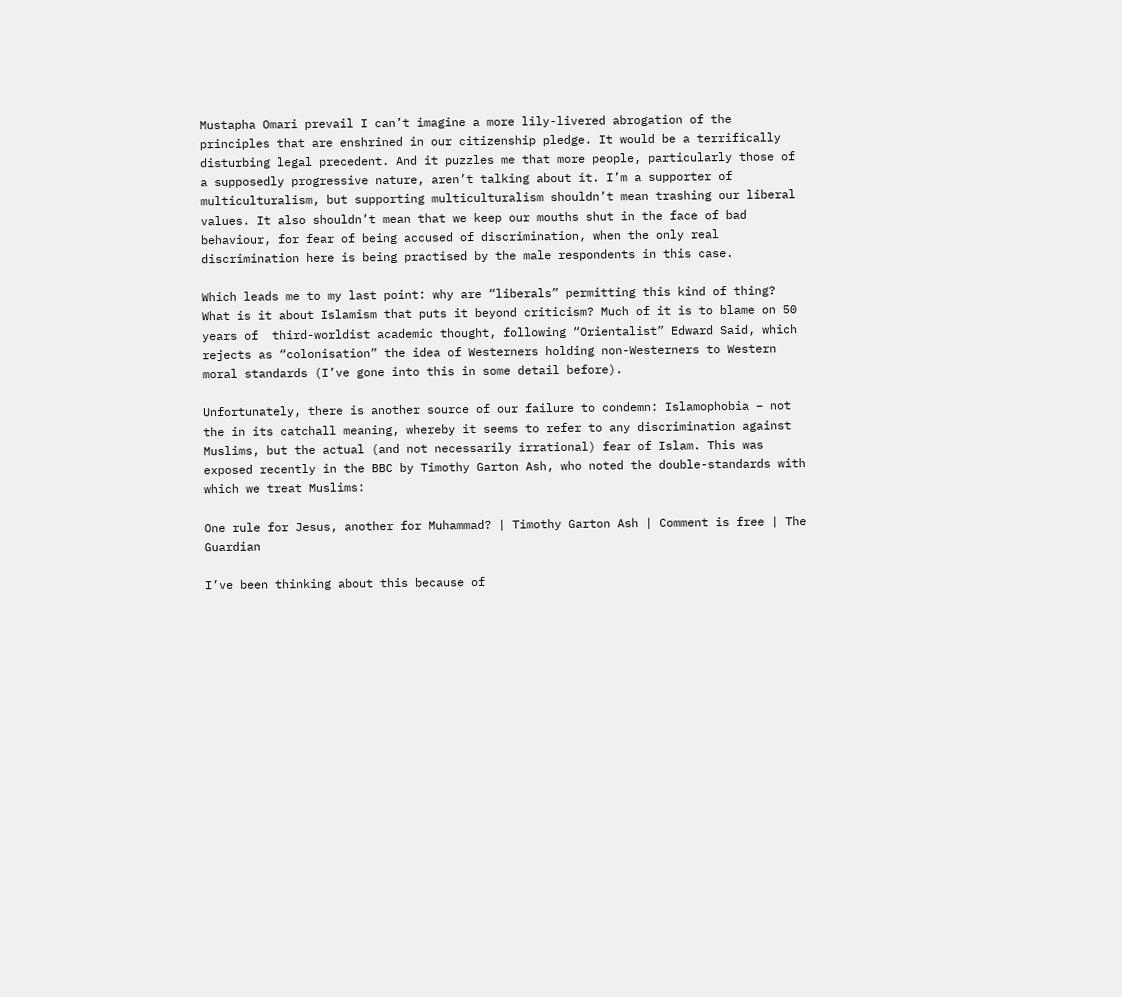Mustapha Omari prevail I can’t imagine a more lily-livered abrogation of the principles that are enshrined in our citizenship pledge. It would be a terrifically disturbing legal precedent. And it puzzles me that more people, particularly those of a supposedly progressive nature, aren’t talking about it. I’m a supporter of multiculturalism, but supporting multiculturalism shouldn’t mean trashing our liberal values. It also shouldn’t mean that we keep our mouths shut in the face of bad behaviour, for fear of being accused of discrimination, when the only real discrimination here is being practised by the male respondents in this case.

Which leads me to my last point: why are “liberals” permitting this kind of thing? What is it about Islamism that puts it beyond criticism? Much of it is to blame on 50 years of  third-worldist academic thought, following “Orientalist” Edward Said, which rejects as “colonisation” the idea of Westerners holding non-Westerners to Western moral standards (I’ve gone into this in some detail before).

Unfortunately, there is another source of our failure to condemn: Islamophobia – not the in its catchall meaning, whereby it seems to refer to any discrimination against Muslims, but the actual (and not necessarily irrational) fear of Islam. This was exposed recently in the BBC by Timothy Garton Ash, who noted the double-standards with which we treat Muslims:

One rule for Jesus, another for Muhammad? | Timothy Garton Ash | Comment is free | The Guardian

I’ve been thinking about this because of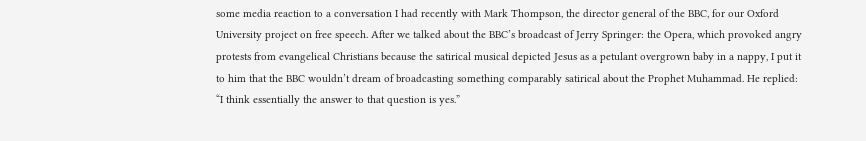some media reaction to a conversation I had recently with Mark Thompson, the director general of the BBC, for our Oxford University project on free speech. After we talked about the BBC’s broadcast of Jerry Springer: the Opera, which provoked angry protests from evangelical Christians because the satirical musical depicted Jesus as a petulant overgrown baby in a nappy, I put it to him that the BBC wouldn’t dream of broadcasting something comparably satirical about the Prophet Muhammad. He replied: “I think essentially the answer to that question is yes.”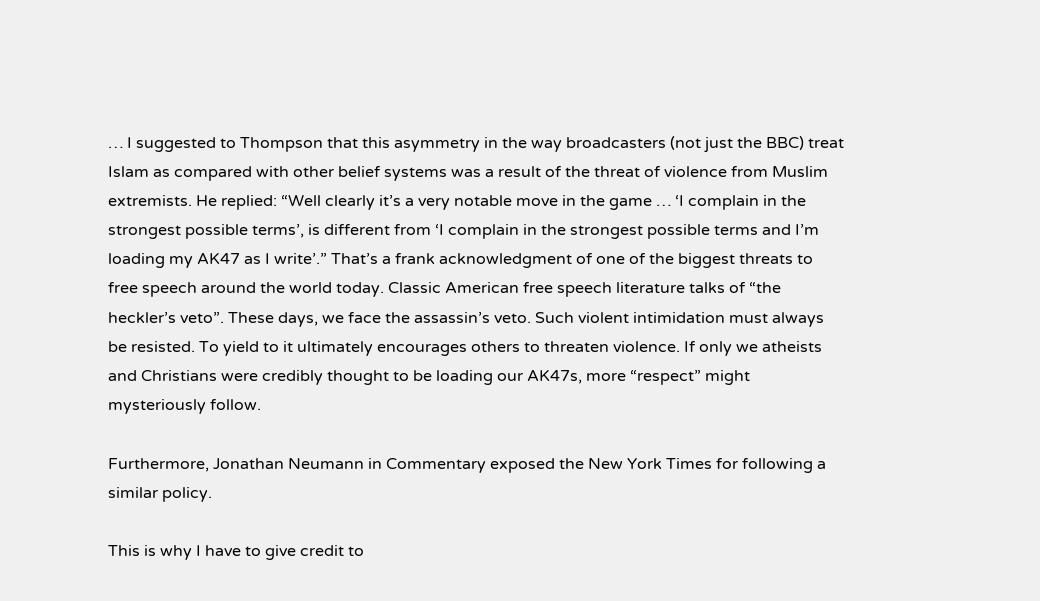… I suggested to Thompson that this asymmetry in the way broadcasters (not just the BBC) treat Islam as compared with other belief systems was a result of the threat of violence from Muslim extremists. He replied: “Well clearly it’s a very notable move in the game … ‘I complain in the strongest possible terms’, is different from ‘I complain in the strongest possible terms and I’m loading my AK47 as I write’.” That’s a frank acknowledgment of one of the biggest threats to free speech around the world today. Classic American free speech literature talks of “the heckler’s veto”. These days, we face the assassin’s veto. Such violent intimidation must always be resisted. To yield to it ultimately encourages others to threaten violence. If only we atheists and Christians were credibly thought to be loading our AK47s, more “respect” might mysteriously follow.

Furthermore, Jonathan Neumann in Commentary exposed the New York Times for following a similar policy.

This is why I have to give credit to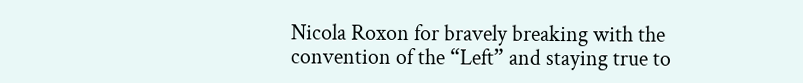Nicola Roxon for bravely breaking with the convention of the “Left” and staying true to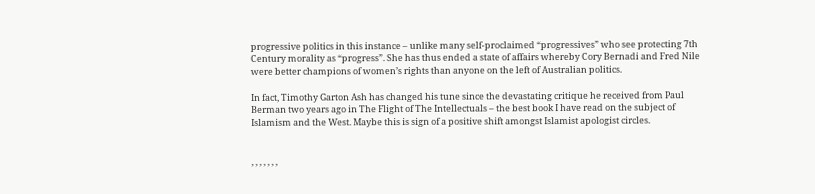progressive politics in this instance – unlike many self-proclaimed “progressives” who see protecting 7th Century morality as “progress”. She has thus ended a state of affairs whereby Cory Bernadi and Fred Nile were better champions of women’s rights than anyone on the left of Australian politics.

In fact, Timothy Garton Ash has changed his tune since the devastating critique he received from Paul Berman two years ago in The Flight of The Intellectuals – the best book I have read on the subject of Islamism and the West. Maybe this is sign of a positive shift amongst Islamist apologist circles.


, , , , , , ,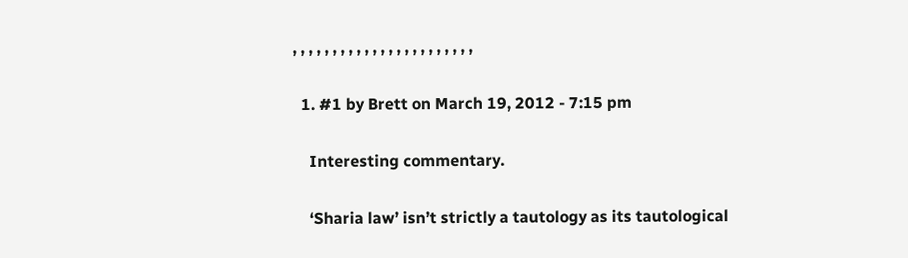, , , , , , , , , , , , , , , , , , , , , , ,

  1. #1 by Brett on March 19, 2012 - 7:15 pm

    Interesting commentary.

    ‘Sharia law’ isn’t strictly a tautology as its tautological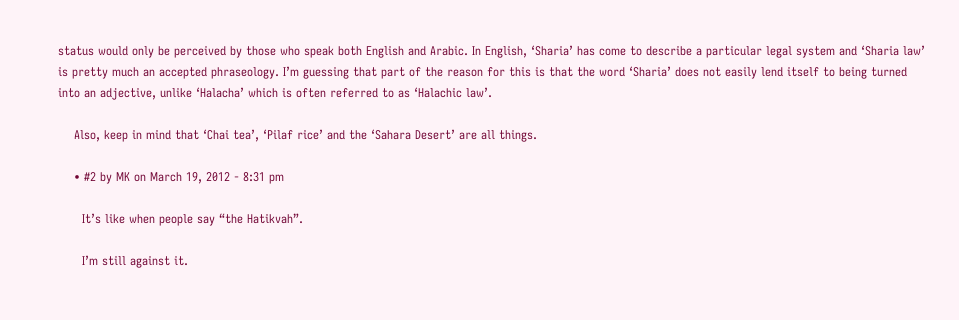status would only be perceived by those who speak both English and Arabic. In English, ‘Sharia’ has come to describe a particular legal system and ‘Sharia law’ is pretty much an accepted phraseology. I’m guessing that part of the reason for this is that the word ‘Sharia’ does not easily lend itself to being turned into an adjective, unlike ‘Halacha’ which is often referred to as ‘Halachic law’.

    Also, keep in mind that ‘Chai tea’, ‘Pilaf rice’ and the ‘Sahara Desert’ are all things.

    • #2 by MK on March 19, 2012 - 8:31 pm

      It’s like when people say “the Hatikvah”.

      I’m still against it.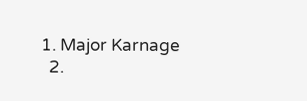1. Major Karnage
  2.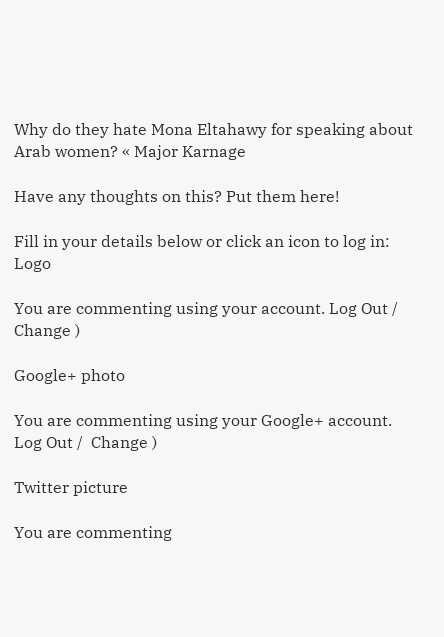Why do they hate Mona Eltahawy for speaking about Arab women? « Major Karnage

Have any thoughts on this? Put them here!

Fill in your details below or click an icon to log in: Logo

You are commenting using your account. Log Out /  Change )

Google+ photo

You are commenting using your Google+ account. Log Out /  Change )

Twitter picture

You are commenting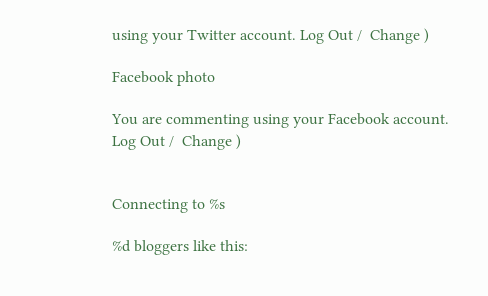using your Twitter account. Log Out /  Change )

Facebook photo

You are commenting using your Facebook account. Log Out /  Change )


Connecting to %s

%d bloggers like this: